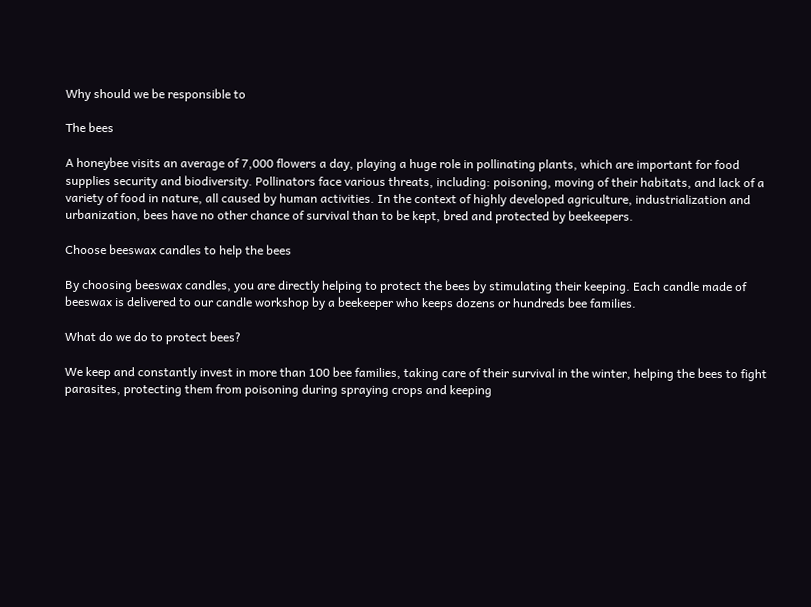Why should we be responsible to

The bees

A honeybee visits an average of 7,000 flowers a day, playing a huge role in pollinating plants, which are important for food supplies security and biodiversity. Pollinators face various threats, including: poisoning, moving of their habitats, and lack of a variety of food in nature, all caused by human activities. In the context of highly developed agriculture, industrialization and urbanization, bees have no other chance of survival than to be kept, bred and protected by beekeepers.

Choose beeswax candles to help the bees

By choosing beeswax candles, you are directly helping to protect the bees by stimulating their keeping. Each candle made of beeswax is delivered to our candle workshop by a beekeeper who keeps dozens or hundreds bee families.

What do we do to protect bees?

We keep and constantly invest in more than 100 bee families, taking care of their survival in the winter, helping the bees to fight parasites, protecting them from poisoning during spraying crops and keeping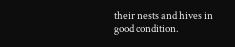their nests and hives in good condition.